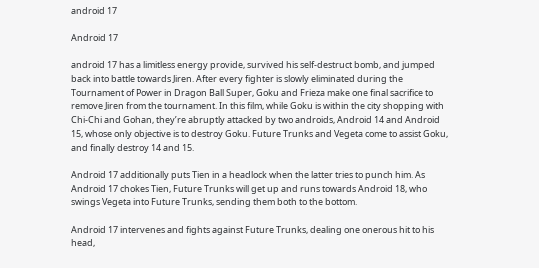android 17

Android 17

android 17 has a limitless energy provide, survived his self-destruct bomb, and jumped back into battle towards Jiren. After every fighter is slowly eliminated during the Tournament of Power in Dragon Ball Super, Goku and Frieza make one final sacrifice to remove Jiren from the tournament. In this film, while Goku is within the city shopping with Chi-Chi and Gohan, they’re abruptly attacked by two androids, Android 14 and Android 15, whose only objective is to destroy Goku. Future Trunks and Vegeta come to assist Goku, and finally destroy 14 and 15.

Android 17 additionally puts Tien in a headlock when the latter tries to punch him. As Android 17 chokes Tien, Future Trunks will get up and runs towards Android 18, who swings Vegeta into Future Trunks, sending them both to the bottom.

Android 17 intervenes and fights against Future Trunks, dealing one onerous hit to his head,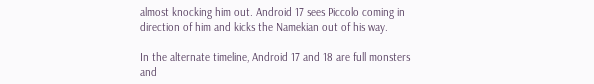almost knocking him out. Android 17 sees Piccolo coming in direction of him and kicks the Namekian out of his way.

In the alternate timeline, Android 17 and 18 are full monsters and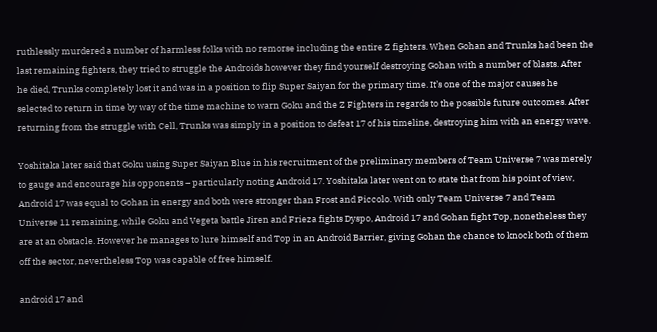ruthlessly murdered a number of harmless folks with no remorse including the entire Z fighters. When Gohan and Trunks had been the last remaining fighters, they tried to struggle the Androids however they find yourself destroying Gohan with a number of blasts. After he died, Trunks completely lost it and was in a position to flip Super Saiyan for the primary time. It’s one of the major causes he selected to return in time by way of the time machine to warn Goku and the Z Fighters in regards to the possible future outcomes. After returning from the struggle with Cell, Trunks was simply in a position to defeat 17 of his timeline, destroying him with an energy wave.

Yoshitaka later said that Goku using Super Saiyan Blue in his recruitment of the preliminary members of Team Universe 7 was merely to gauge and encourage his opponents – particularly noting Android 17. Yoshitaka later went on to state that from his point of view, Android 17 was equal to Gohan in energy and both were stronger than Frost and Piccolo. With only Team Universe 7 and Team Universe 11 remaining, while Goku and Vegeta battle Jiren and Frieza fights Dyspo, Android 17 and Gohan fight Top, nonetheless they are at an obstacle. However he manages to lure himself and Top in an Android Barrier, giving Gohan the chance to knock both of them off the sector, nevertheless Top was capable of free himself.

android 17 and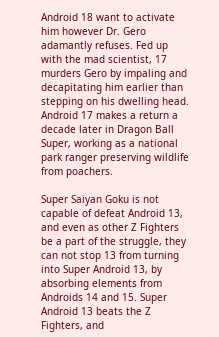Android 18 want to activate him however Dr. Gero adamantly refuses. Fed up with the mad scientist, 17 murders Gero by impaling and decapitating him earlier than stepping on his dwelling head. Android 17 makes a return a decade later in Dragon Ball Super, working as a national park ranger preserving wildlife from poachers.

Super Saiyan Goku is not capable of defeat Android 13, and even as other Z Fighters be a part of the struggle, they can not stop 13 from turning into Super Android 13, by absorbing elements from Androids 14 and 15. Super Android 13 beats the Z Fighters, and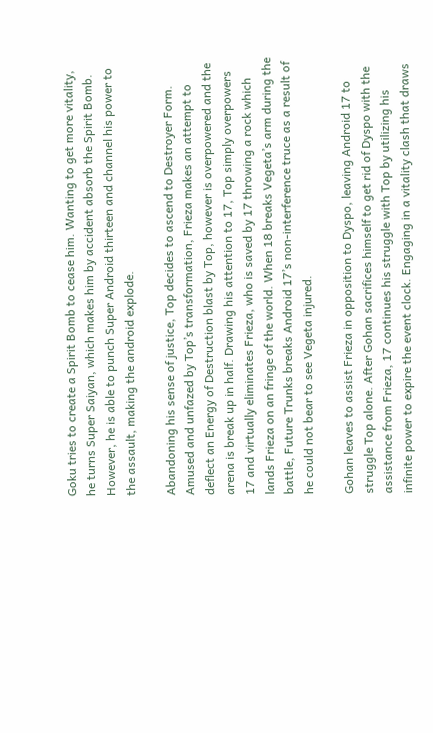Goku tries to create a Spirit Bomb to cease him. Wanting to get more vitality, he turns Super Saiyan, which makes him by accident absorb the Spirit Bomb. However, he is able to punch Super Android thirteen and channel his power to the assault, making the android explode.

Abandoning his sense of justice, Top decides to ascend to Destroyer Form. Amused and unfazed by Top’s transformation, Frieza makes an attempt to deflect an Energy of Destruction blast by Top, however is overpowered and the arena is break up in half. Drawing his attention to 17, Top simply overpowers 17 and virtually eliminates Frieza, who is saved by 17 throwing a rock which lands Frieza on an fringe of the world. When 18 breaks Vegeta’s arm during the battle, Future Trunks breaks Android 17’s non-interference truce as a result of he could not bear to see Vegeta injured.

Gohan leaves to assist Frieza in opposition to Dyspo, leaving Android 17 to struggle Top alone. After Gohan sacrifices himself to get rid of Dyspo with the assistance from Frieza, 17 continues his struggle with Top by utilizing his infinite power to expire the event clock. Engaging in a vitality clash that draws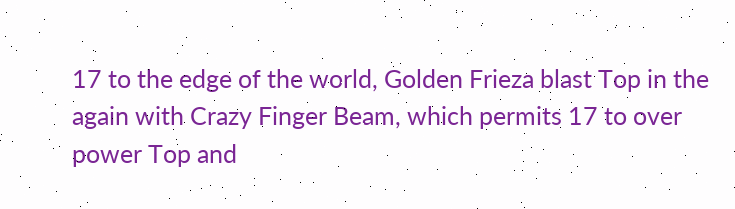17 to the edge of the world, Golden Frieza blast Top in the again with Crazy Finger Beam, which permits 17 to over power Top and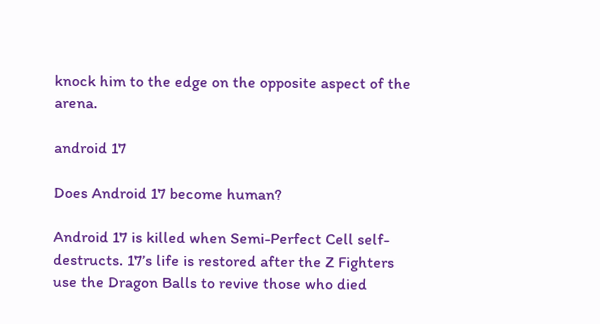knock him to the edge on the opposite aspect of the arena.

android 17

Does Android 17 become human?

Android 17 is killed when Semi-Perfect Cell self-destructs. 17’s life is restored after the Z Fighters use the Dragon Balls to revive those who died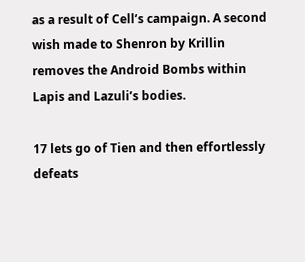as a result of Cell’s campaign. A second wish made to Shenron by Krillin removes the Android Bombs within Lapis and Lazuli’s bodies.

17 lets go of Tien and then effortlessly defeats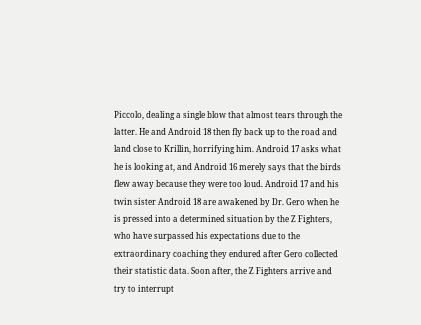Piccolo, dealing a single blow that almost tears through the latter. He and Android 18 then fly back up to the road and land close to Krillin, horrifying him. Android 17 asks what he is looking at, and Android 16 merely says that the birds flew away because they were too loud. Android 17 and his twin sister Android 18 are awakened by Dr. Gero when he is pressed into a determined situation by the Z Fighters, who have surpassed his expectations due to the extraordinary coaching they endured after Gero collected their statistic data. Soon after, the Z Fighters arrive and try to interrupt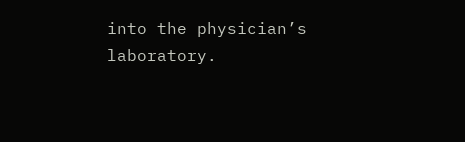into the physician’s laboratory.